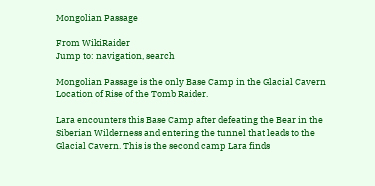Mongolian Passage

From WikiRaider
Jump to: navigation, search

Mongolian Passage is the only Base Camp in the Glacial Cavern Location of Rise of the Tomb Raider.

Lara encounters this Base Camp after defeating the Bear in the Siberian Wilderness and entering the tunnel that leads to the Glacial Cavern. This is the second camp Lara finds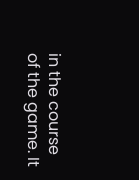in the course of the game. It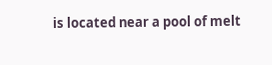is located near a pool of melt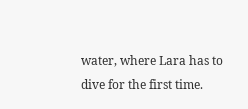water, where Lara has to dive for the first time.